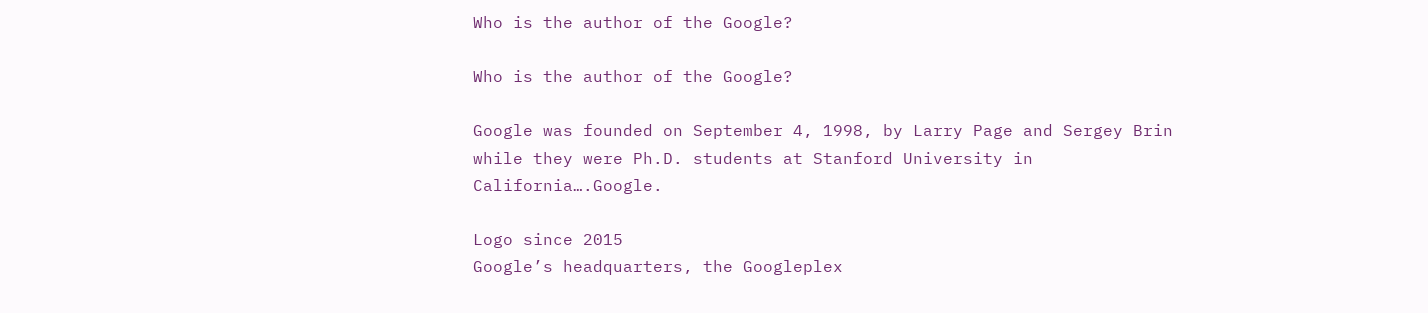Who is the author of the Google?

Who is the author of the Google?

Google was founded on September 4, 1998, by Larry Page and Sergey Brin while they were Ph.D. students at Stanford University in California….Google.

Logo since 2015
Google’s headquarters, the Googleplex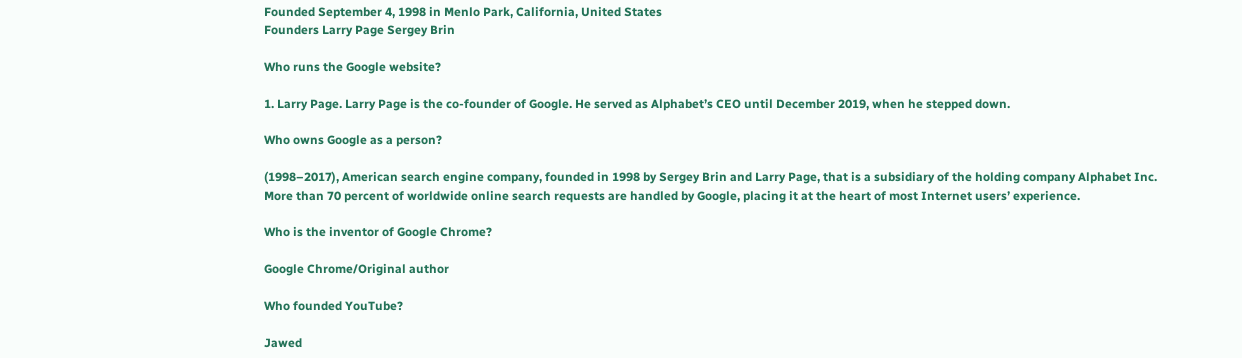Founded September 4, 1998 in Menlo Park, California, United States
Founders Larry Page Sergey Brin

Who runs the Google website?

1. Larry Page. Larry Page is the co-founder of Google. He served as Alphabet’s CEO until December 2019, when he stepped down.

Who owns Google as a person?

(1998–2017), American search engine company, founded in 1998 by Sergey Brin and Larry Page, that is a subsidiary of the holding company Alphabet Inc. More than 70 percent of worldwide online search requests are handled by Google, placing it at the heart of most Internet users’ experience.

Who is the inventor of Google Chrome?

Google Chrome/Original author

Who founded YouTube?

Jawed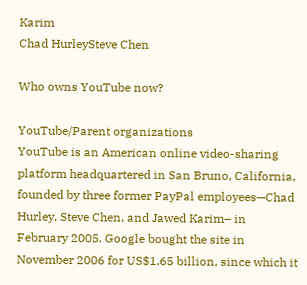Karim
Chad HurleySteve Chen

Who owns YouTube now?

YouTube/Parent organizations
YouTube is an American online video-sharing platform headquartered in San Bruno, California, founded by three former PayPal employees—Chad Hurley, Steve Chen, and Jawed Karim– in February 2005. Google bought the site in November 2006 for US$1.65 billion, since which it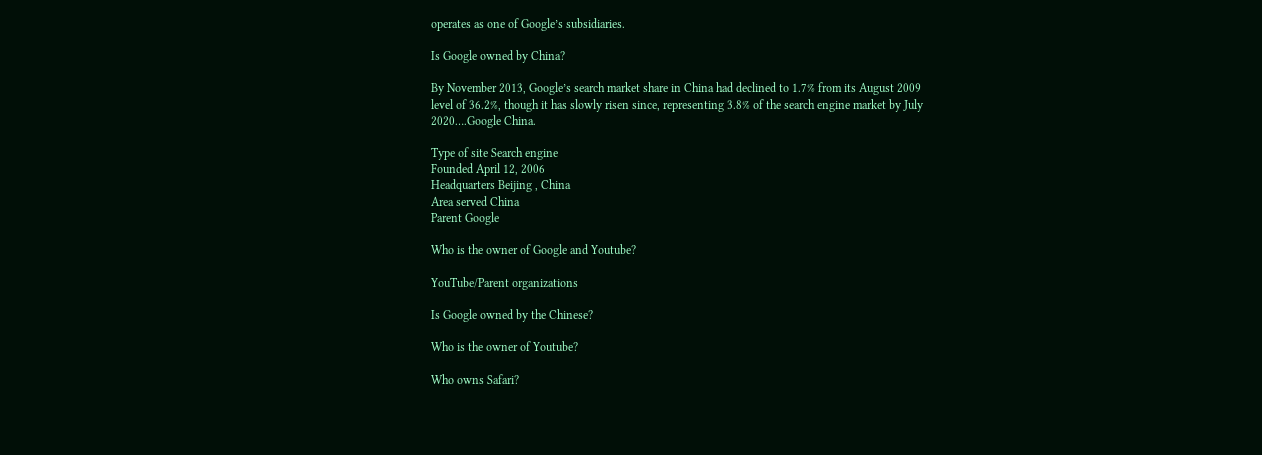operates as one of Google’s subsidiaries.

Is Google owned by China?

By November 2013, Google’s search market share in China had declined to 1.7% from its August 2009 level of 36.2%, though it has slowly risen since, representing 3.8% of the search engine market by July 2020….Google China.

Type of site Search engine
Founded April 12, 2006
Headquarters Beijing , China
Area served China
Parent Google

Who is the owner of Google and Youtube?

YouTube/Parent organizations

Is Google owned by the Chinese?

Who is the owner of Youtube?

Who owns Safari?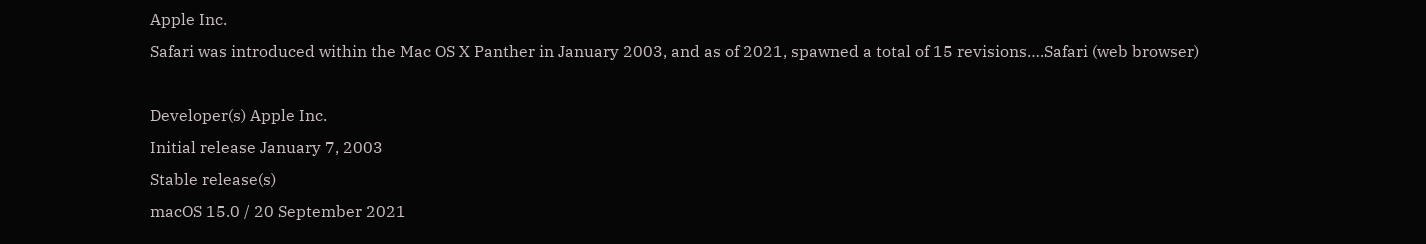Apple Inc.
Safari was introduced within the Mac OS X Panther in January 2003, and as of 2021, spawned a total of 15 revisions….Safari (web browser)

Developer(s) Apple Inc.
Initial release January 7, 2003
Stable release(s)
macOS 15.0 / 20 September 2021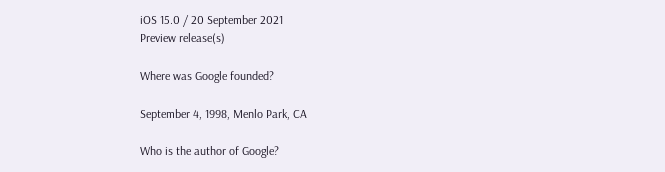iOS 15.0 / 20 September 2021
Preview release(s)

Where was Google founded?

September 4, 1998, Menlo Park, CA

Who is the author of Google?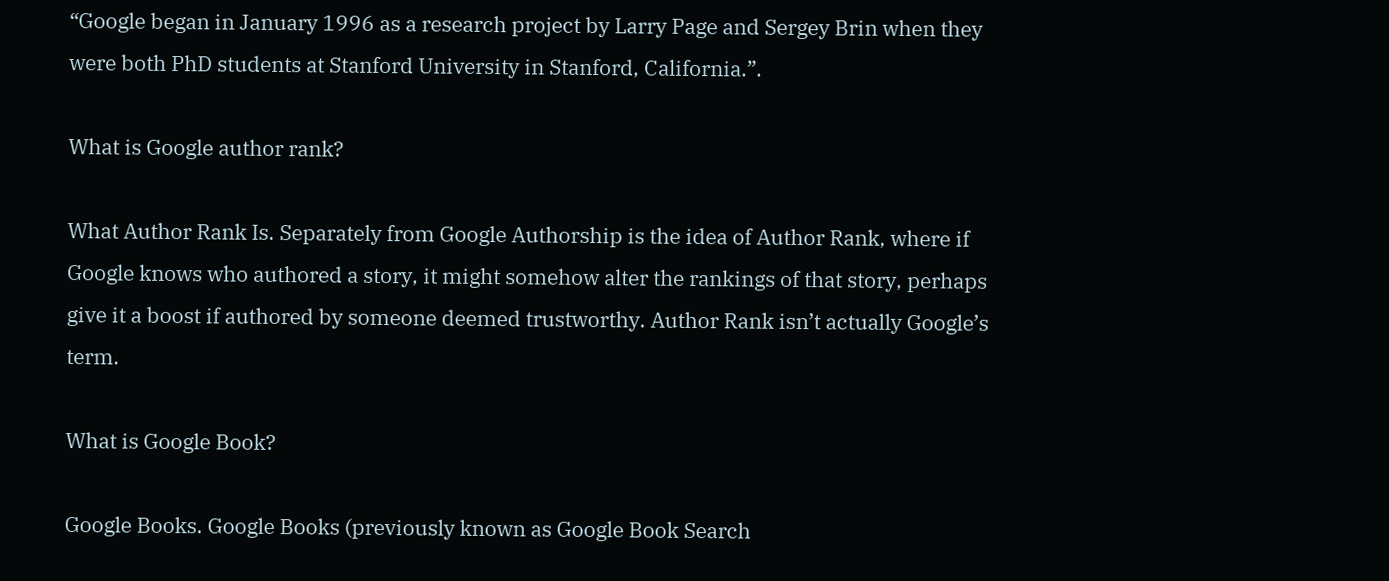“Google began in January 1996 as a research project by Larry Page and Sergey Brin when they were both PhD students at Stanford University in Stanford, California.”.

What is Google author rank?

What Author Rank Is. Separately from Google Authorship is the idea of Author Rank, where if Google knows who authored a story, it might somehow alter the rankings of that story, perhaps give it a boost if authored by someone deemed trustworthy. Author Rank isn’t actually Google’s term.

What is Google Book?

Google Books. Google Books (previously known as Google Book Search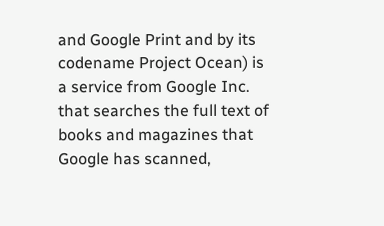and Google Print and by its codename Project Ocean) is a service from Google Inc. that searches the full text of books and magazines that Google has scanned,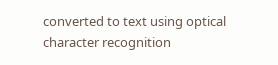converted to text using optical character recognition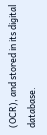(OCR), and stored in its digital database.